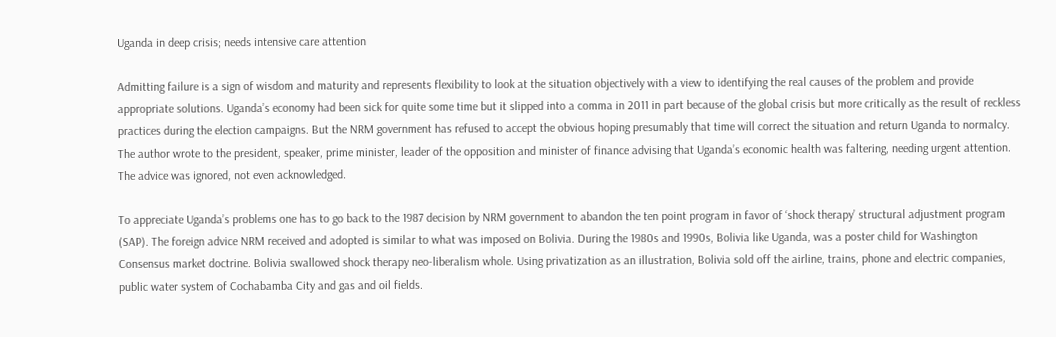Uganda in deep crisis; needs intensive care attention

Admitting failure is a sign of wisdom and maturity and represents flexibility to look at the situation objectively with a view to identifying the real causes of the problem and provide appropriate solutions. Uganda’s economy had been sick for quite some time but it slipped into a comma in 2011 in part because of the global crisis but more critically as the result of reckless practices during the election campaigns. But the NRM government has refused to accept the obvious hoping presumably that time will correct the situation and return Uganda to normalcy. The author wrote to the president, speaker, prime minister, leader of the opposition and minister of finance advising that Uganda’s economic health was faltering, needing urgent attention. The advice was ignored, not even acknowledged.

To appreciate Uganda’s problems one has to go back to the 1987 decision by NRM government to abandon the ten point program in favor of ‘shock therapy’ structural adjustment program (SAP). The foreign advice NRM received and adopted is similar to what was imposed on Bolivia. During the 1980s and 1990s, Bolivia like Uganda, was a poster child for Washington Consensus market doctrine. Bolivia swallowed shock therapy neo-liberalism whole. Using privatization as an illustration, Bolivia sold off the airline, trains, phone and electric companies, public water system of Cochabamba City and gas and oil fields.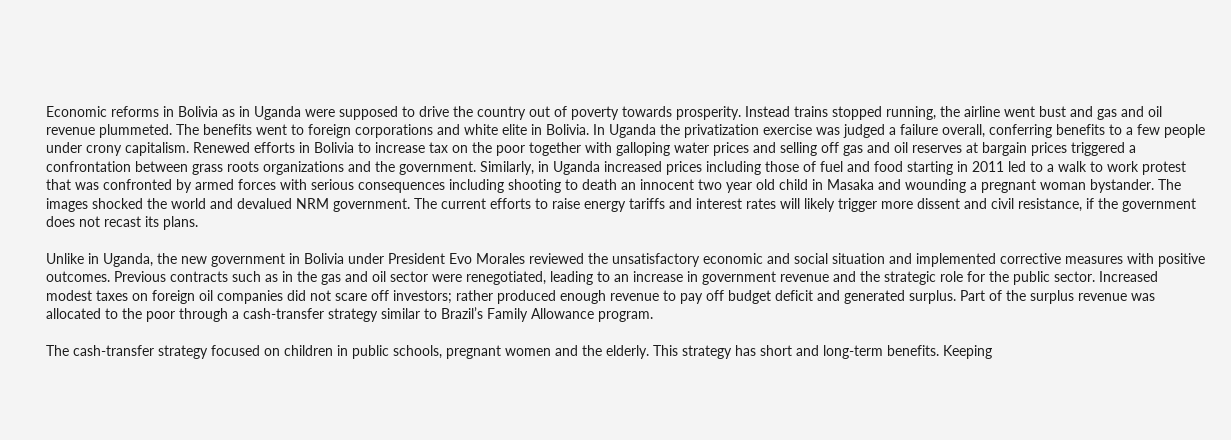Economic reforms in Bolivia as in Uganda were supposed to drive the country out of poverty towards prosperity. Instead trains stopped running, the airline went bust and gas and oil revenue plummeted. The benefits went to foreign corporations and white elite in Bolivia. In Uganda the privatization exercise was judged a failure overall, conferring benefits to a few people under crony capitalism. Renewed efforts in Bolivia to increase tax on the poor together with galloping water prices and selling off gas and oil reserves at bargain prices triggered a confrontation between grass roots organizations and the government. Similarly, in Uganda increased prices including those of fuel and food starting in 2011 led to a walk to work protest that was confronted by armed forces with serious consequences including shooting to death an innocent two year old child in Masaka and wounding a pregnant woman bystander. The images shocked the world and devalued NRM government. The current efforts to raise energy tariffs and interest rates will likely trigger more dissent and civil resistance, if the government does not recast its plans.

Unlike in Uganda, the new government in Bolivia under President Evo Morales reviewed the unsatisfactory economic and social situation and implemented corrective measures with positive outcomes. Previous contracts such as in the gas and oil sector were renegotiated, leading to an increase in government revenue and the strategic role for the public sector. Increased modest taxes on foreign oil companies did not scare off investors; rather produced enough revenue to pay off budget deficit and generated surplus. Part of the surplus revenue was allocated to the poor through a cash-transfer strategy similar to Brazil’s Family Allowance program.

The cash-transfer strategy focused on children in public schools, pregnant women and the elderly. This strategy has short and long-term benefits. Keeping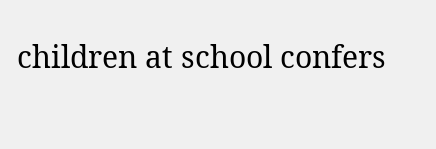children at school confers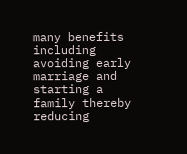many benefits including avoiding early marriage and starting a family thereby reducing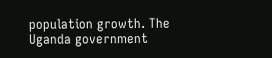population growth. The Uganda government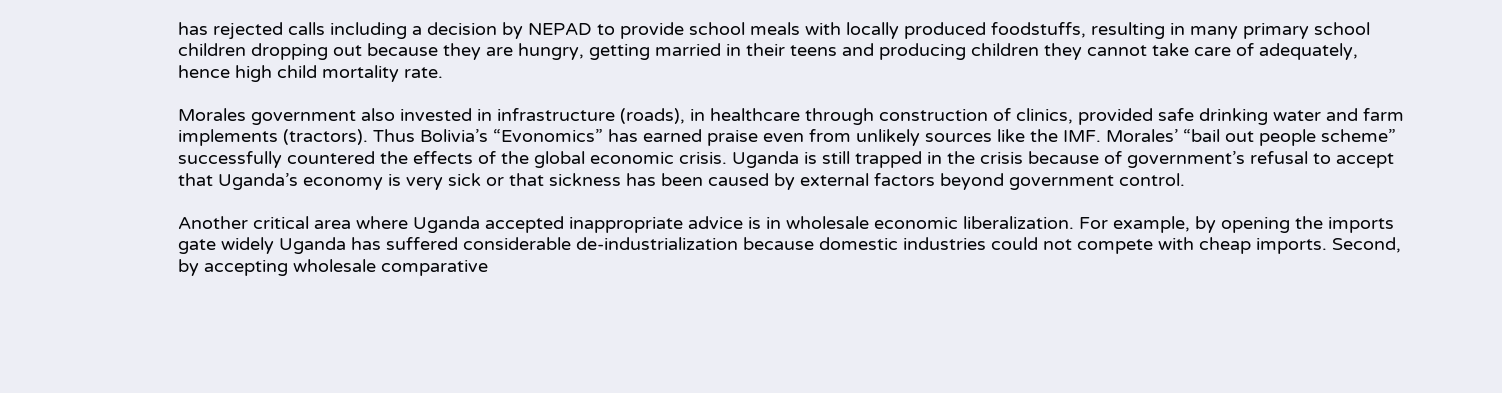has rejected calls including a decision by NEPAD to provide school meals with locally produced foodstuffs, resulting in many primary school children dropping out because they are hungry, getting married in their teens and producing children they cannot take care of adequately, hence high child mortality rate.

Morales government also invested in infrastructure (roads), in healthcare through construction of clinics, provided safe drinking water and farm implements (tractors). Thus Bolivia’s “Evonomics” has earned praise even from unlikely sources like the IMF. Morales’ “bail out people scheme” successfully countered the effects of the global economic crisis. Uganda is still trapped in the crisis because of government’s refusal to accept that Uganda’s economy is very sick or that sickness has been caused by external factors beyond government control.

Another critical area where Uganda accepted inappropriate advice is in wholesale economic liberalization. For example, by opening the imports gate widely Uganda has suffered considerable de-industrialization because domestic industries could not compete with cheap imports. Second, by accepting wholesale comparative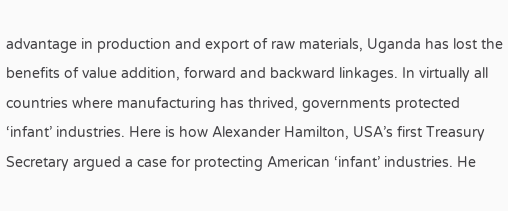advantage in production and export of raw materials, Uganda has lost the benefits of value addition, forward and backward linkages. In virtually all countries where manufacturing has thrived, governments protected ‘infant’ industries. Here is how Alexander Hamilton, USA’s first Treasury Secretary argued a case for protecting American ‘infant’ industries. He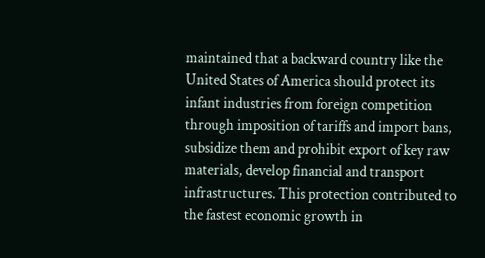maintained that a backward country like the United States of America should protect its infant industries from foreign competition through imposition of tariffs and import bans, subsidize them and prohibit export of key raw materials, develop financial and transport infrastructures. This protection contributed to the fastest economic growth in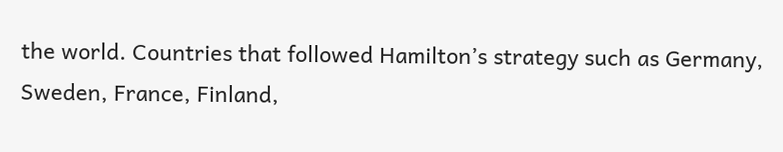the world. Countries that followed Hamilton’s strategy such as Germany, Sweden, France, Finland,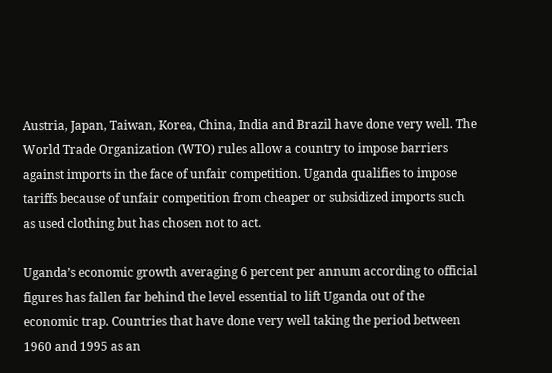Austria, Japan, Taiwan, Korea, China, India and Brazil have done very well. The World Trade Organization (WTO) rules allow a country to impose barriers against imports in the face of unfair competition. Uganda qualifies to impose tariffs because of unfair competition from cheaper or subsidized imports such as used clothing but has chosen not to act.

Uganda’s economic growth averaging 6 percent per annum according to official figures has fallen far behind the level essential to lift Uganda out of the economic trap. Countries that have done very well taking the period between 1960 and 1995 as an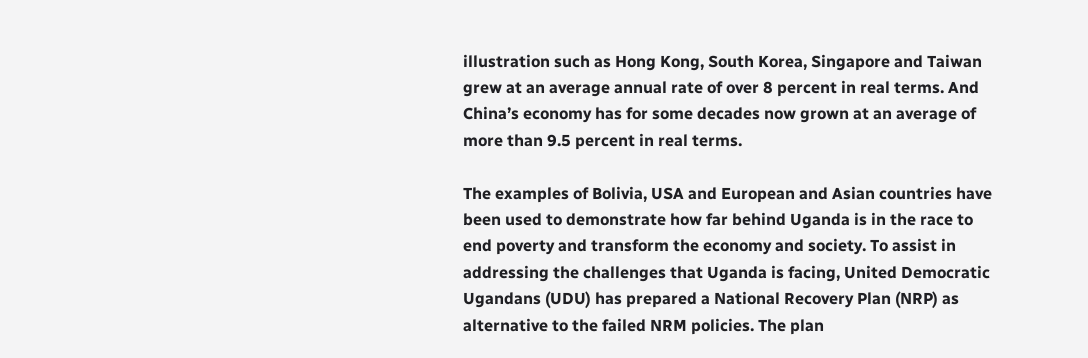illustration such as Hong Kong, South Korea, Singapore and Taiwan grew at an average annual rate of over 8 percent in real terms. And China’s economy has for some decades now grown at an average of more than 9.5 percent in real terms.

The examples of Bolivia, USA and European and Asian countries have been used to demonstrate how far behind Uganda is in the race to end poverty and transform the economy and society. To assist in addressing the challenges that Uganda is facing, United Democratic Ugandans (UDU) has prepared a National Recovery Plan (NRP) as alternative to the failed NRM policies. The plan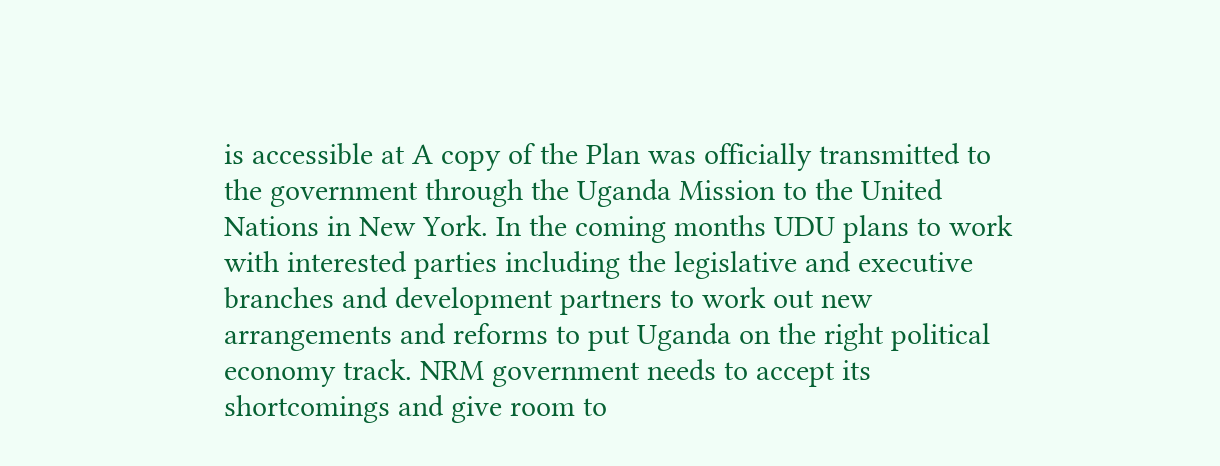is accessible at A copy of the Plan was officially transmitted to the government through the Uganda Mission to the United Nations in New York. In the coming months UDU plans to work with interested parties including the legislative and executive branches and development partners to work out new arrangements and reforms to put Uganda on the right political economy track. NRM government needs to accept its shortcomings and give room to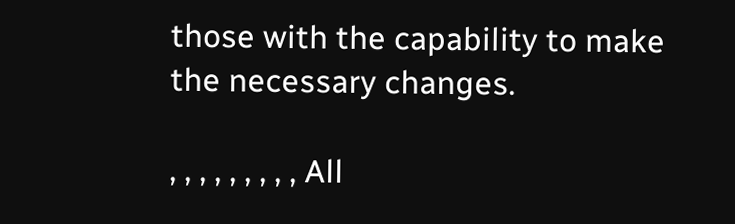those with the capability to make the necessary changes.

, , , , , , , , , All